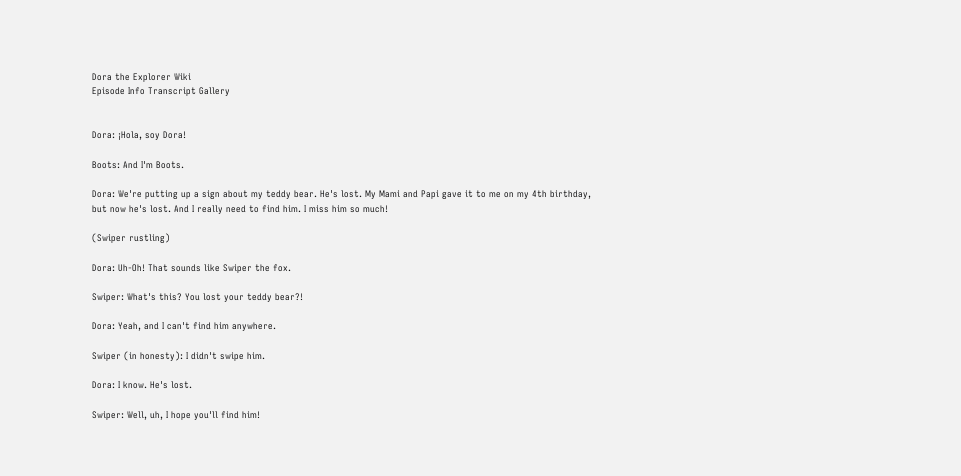Dora the Explorer Wiki
Episode Info Transcript Gallery


Dora: ¡Hola, soy Dora!

Boots: And I'm Boots.

Dora: We're putting up a sign about my teddy bear. He's lost. My Mami and Papi gave it to me on my 4th birthday, but now he's lost. And I really need to find him. I miss him so much!

(Swiper rustling)

Dora: Uh-Oh! That sounds like Swiper the fox.

Swiper: What's this? You lost your teddy bear?!

Dora: Yeah, and I can't find him anywhere.

Swiper (in honesty): I didn't swipe him.

Dora: I know. He's lost.

Swiper: Well, uh, I hope you'll find him!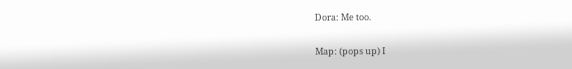Dora: Me too.

Map: (pops up) I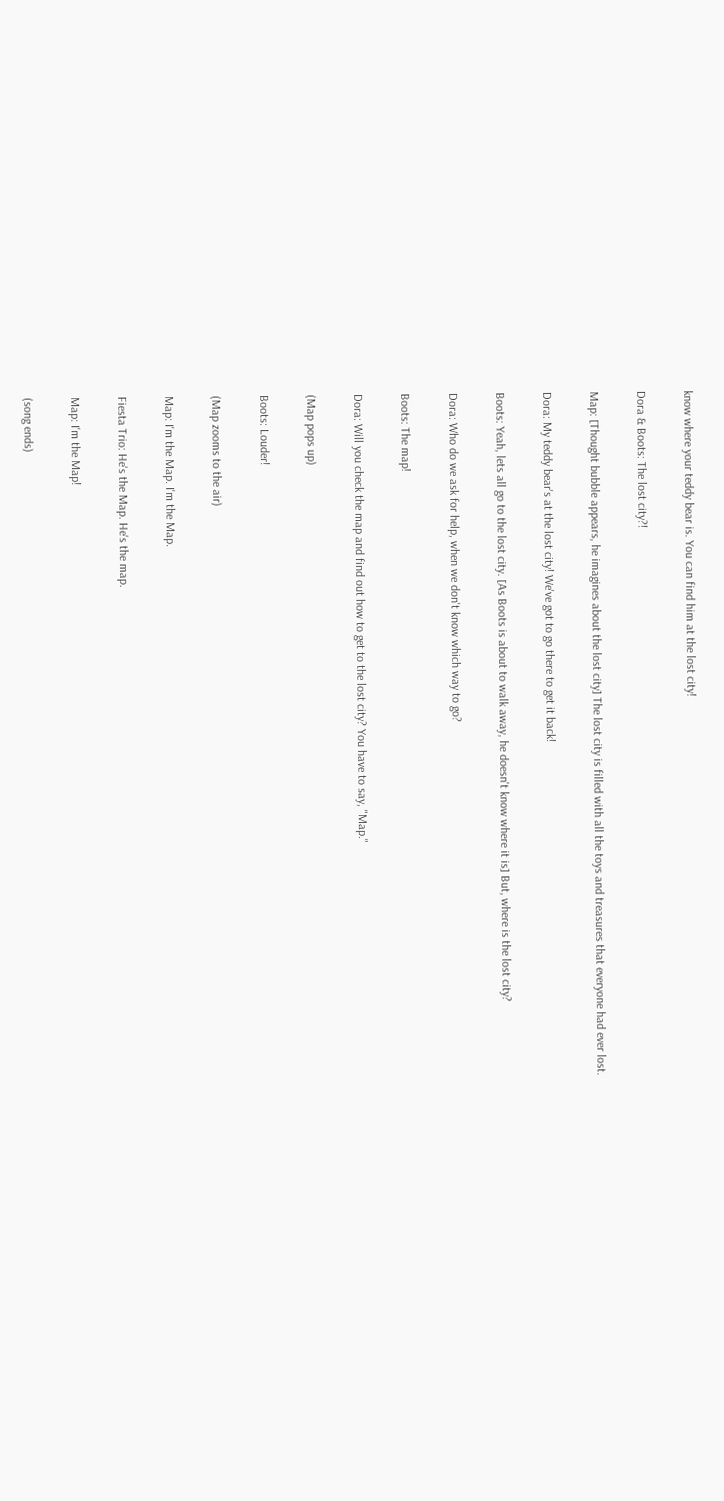know where your teddy bear is. You can find him at the lost city!

Dora & Boots: The lost city?!

Map: [Thought bubble appears, he imagines about the lost city] The lost city is filled with all the toys and treasures that everyone had ever lost.

Dora: My teddy bear's at the lost city! We've got to go there to get it back!

Boots: Yeah, lets all go to the lost city. [As Boots is about to walk away, he doesn't know where it is] But, where is the lost city?

Dora: Who do we ask for help, when we don't know which way to go?

Boots: The map!

Dora: Will you check the map and find out how to get to the lost city? You have to say, "Map."

(Map pops up)

Boots: Louder!

(Map zooms to the air)

Map: I'm the Map. I'm the Map.

Fiesta Trio: He's the Map. He's the map.

Map: I'm the Map!

(song ends)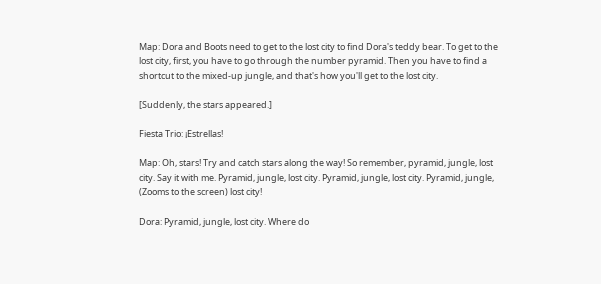Map: Dora and Boots need to get to the lost city to find Dora's teddy bear. To get to the lost city, first, you have to go through the number pyramid. Then you have to find a shortcut to the mixed-up jungle, and that's how you'll get to the lost city.

[Suddenly, the stars appeared.]

Fiesta Trio: ¡Estrellas!

Map: Oh, stars! Try and catch stars along the way! So remember, pyramid, jungle, lost city. Say it with me. Pyramid, jungle, lost city. Pyramid, jungle, lost city. Pyramid, jungle, (Zooms to the screen) lost city!

Dora: Pyramid, jungle, lost city. Where do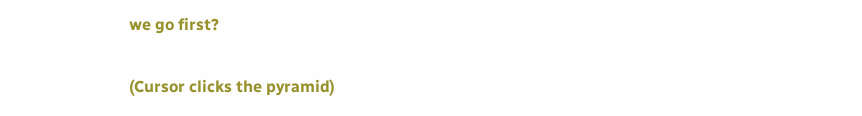we go first?

(Cursor clicks the pyramid)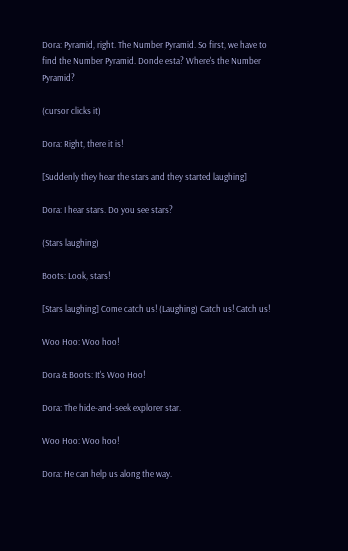Dora: Pyramid, right. The Number Pyramid. So first, we have to find the Number Pyramid. Donde esta? Where's the Number Pyramid?

(cursor clicks it)

Dora: Right, there it is!

[Suddenly they hear the stars and they started laughing]

Dora: I hear stars. Do you see stars?

(Stars laughing)

Boots: Look, stars!

[Stars laughing] Come catch us! (Laughing) Catch us! Catch us!

Woo Hoo: Woo hoo!

Dora & Boots: It's Woo Hoo!

Dora: The hide-and-seek explorer star.

Woo Hoo: Woo hoo!

Dora: He can help us along the way.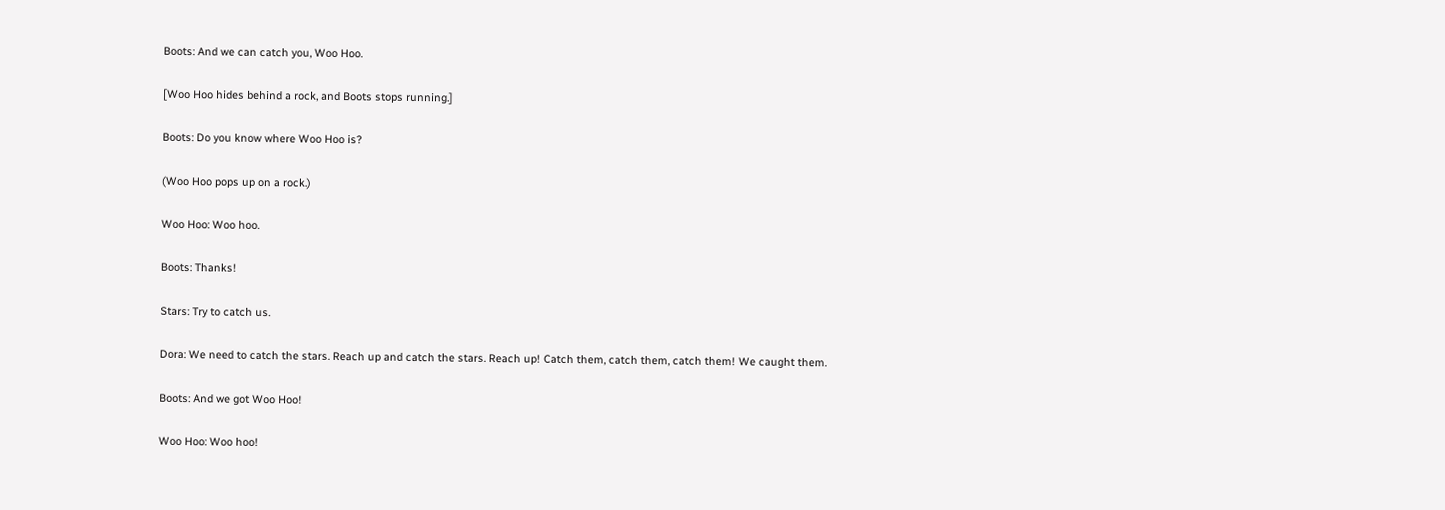Boots: And we can catch you, Woo Hoo.

[Woo Hoo hides behind a rock, and Boots stops running.]

Boots: Do you know where Woo Hoo is?

(Woo Hoo pops up on a rock.)

Woo Hoo: Woo hoo.

Boots: Thanks!

Stars: Try to catch us.

Dora: We need to catch the stars. Reach up and catch the stars. Reach up! Catch them, catch them, catch them! We caught them.

Boots: And we got Woo Hoo!

Woo Hoo: Woo hoo!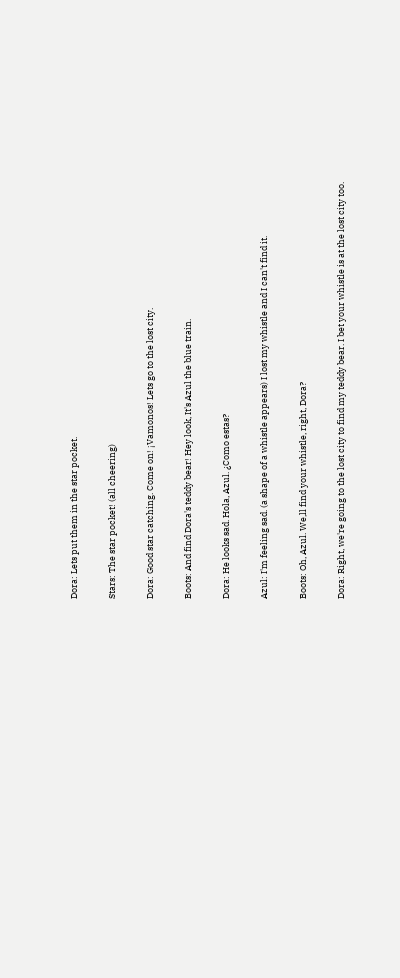Dora: Lets put them in the star pocket.

Stars: The star pocket! (all cheering)

Dora: Good star catching. Come on! ¡Vamonos! Lets go to the lost city.

Boots: And find Dora's teddy bear! Hey look, It's Azul the blue train.

Dora: He looks sad. Hola, Azul. ¿Como estas?

Azul: I'm feeling sad. (a shape of a whistle appears) I lost my whistle and I can't find it.

Boots: Oh, Azul. We,ll find your whistle, right, Dora?

Dora: Right, we're going to the lost city to find my teddy bear. I bet your whistle is at the lost city too.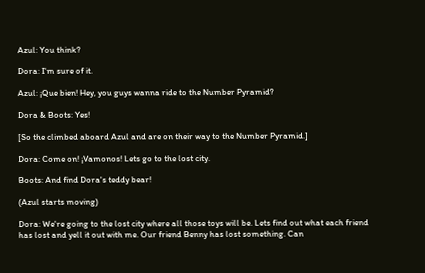Azul: You think?

Dora: I'm sure of it.

Azul: ¡Que bien! Hey, you guys wanna ride to the Number Pyramid?

Dora & Boots: Yes!

[So the climbed aboard Azul and are on their way to the Number Pyramid.]

Dora: Come on! ¡Vamonos! Lets go to the lost city.

Boots: And find Dora's teddy bear!

(Azul starts moving)

Dora: We're going to the lost city where all those toys will be. Lets find out what each friend has lost and yell it out with me. Our friend Benny has lost something. Can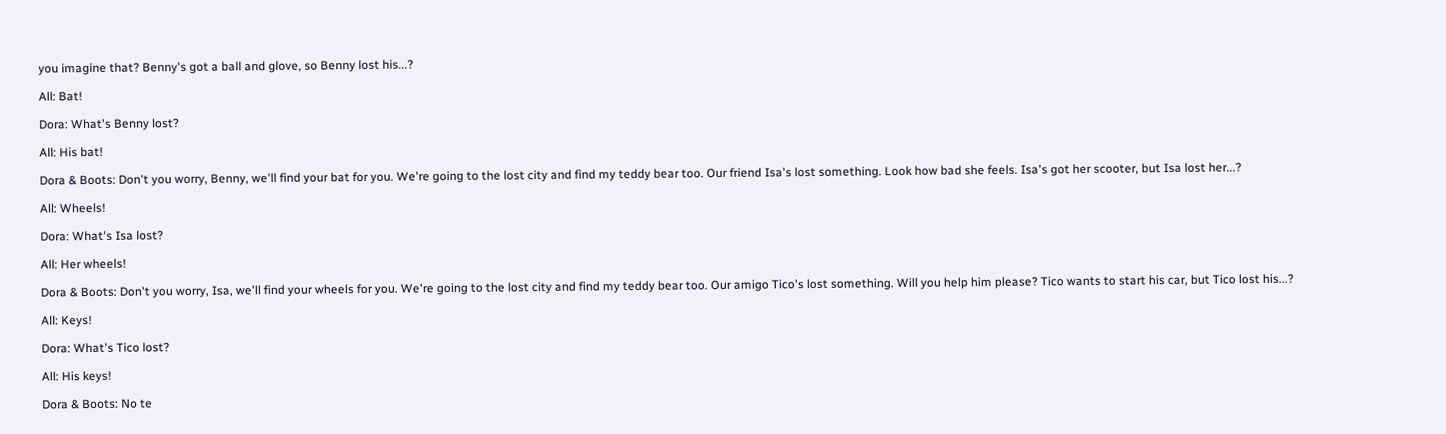you imagine that? Benny's got a ball and glove, so Benny lost his...?

All: Bat!

Dora: What's Benny lost?

All: His bat!

Dora & Boots: Don't you worry, Benny, we'll find your bat for you. We're going to the lost city and find my teddy bear too. Our friend Isa's lost something. Look how bad she feels. Isa's got her scooter, but Isa lost her...?

All: Wheels!

Dora: What's Isa lost?

All: Her wheels!

Dora & Boots: Don't you worry, Isa, we'll find your wheels for you. We're going to the lost city and find my teddy bear too. Our amigo Tico's lost something. Will you help him please? Tico wants to start his car, but Tico lost his...?

All: Keys!

Dora: What's Tico lost?

All: His keys!

Dora & Boots: No te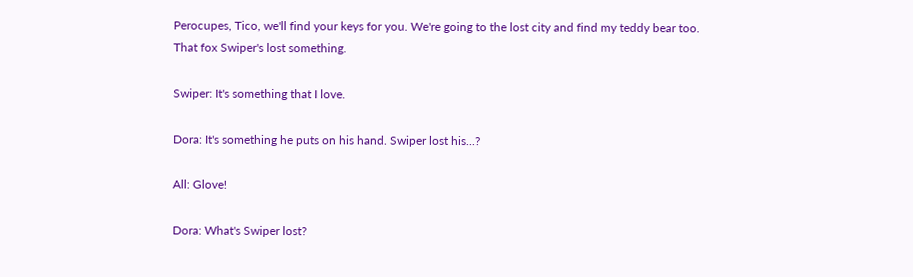Perocupes, Tico, we'll find your keys for you. We're going to the lost city and find my teddy bear too. That fox Swiper's lost something.

Swiper: It's something that I love.

Dora: It's something he puts on his hand. Swiper lost his...?

All: Glove!

Dora: What's Swiper lost?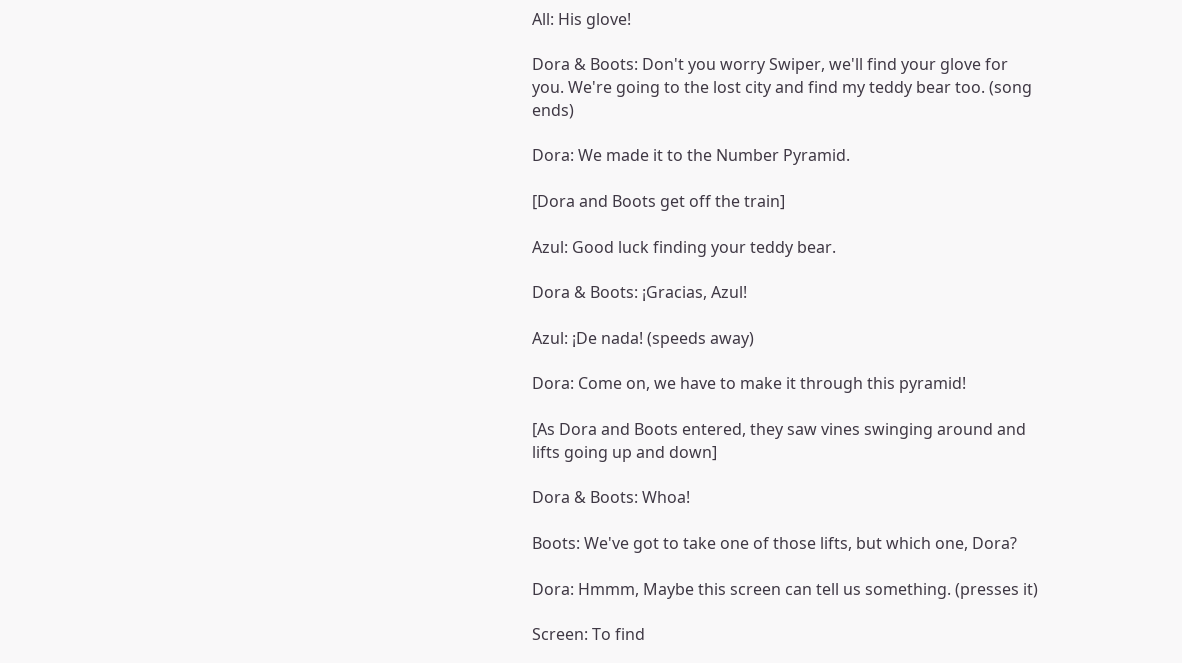All: His glove!

Dora & Boots: Don't you worry Swiper, we'll find your glove for you. We're going to the lost city and find my teddy bear too. (song ends)

Dora: We made it to the Number Pyramid.

[Dora and Boots get off the train]

Azul: Good luck finding your teddy bear.

Dora & Boots: ¡Gracias, Azul!

Azul: ¡De nada! (speeds away)

Dora: Come on, we have to make it through this pyramid!

[As Dora and Boots entered, they saw vines swinging around and lifts going up and down]

Dora & Boots: Whoa!

Boots: We've got to take one of those lifts, but which one, Dora?

Dora: Hmmm, Maybe this screen can tell us something. (presses it)

Screen: To find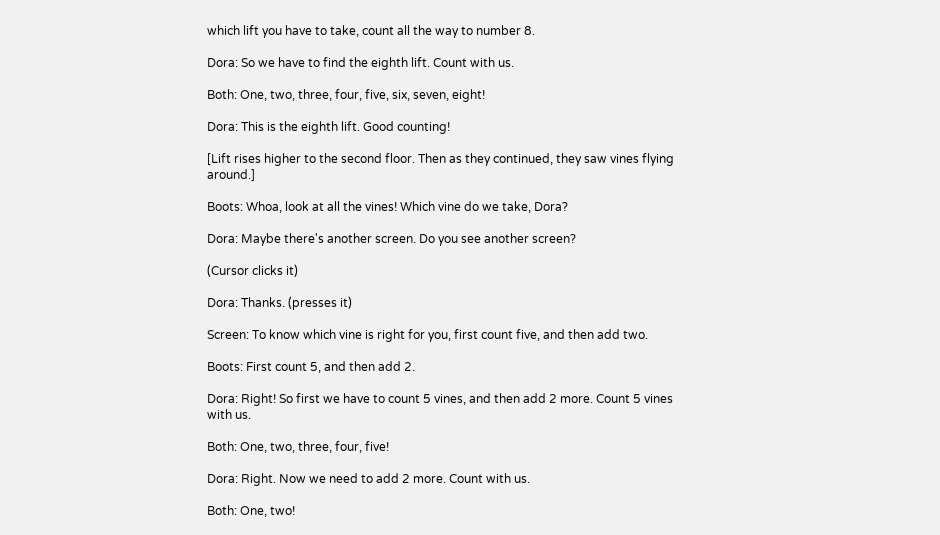which lift you have to take, count all the way to number 8.

Dora: So we have to find the eighth lift. Count with us.

Both: One, two, three, four, five, six, seven, eight!

Dora: This is the eighth lift. Good counting!

[Lift rises higher to the second floor. Then as they continued, they saw vines flying around.]

Boots: Whoa, look at all the vines! Which vine do we take, Dora?

Dora: Maybe there's another screen. Do you see another screen?

(Cursor clicks it)

Dora: Thanks. (presses it)

Screen: To know which vine is right for you, first count five, and then add two.

Boots: First count 5, and then add 2.

Dora: Right! So first we have to count 5 vines, and then add 2 more. Count 5 vines with us.

Both: One, two, three, four, five!

Dora: Right. Now we need to add 2 more. Count with us.

Both: One, two!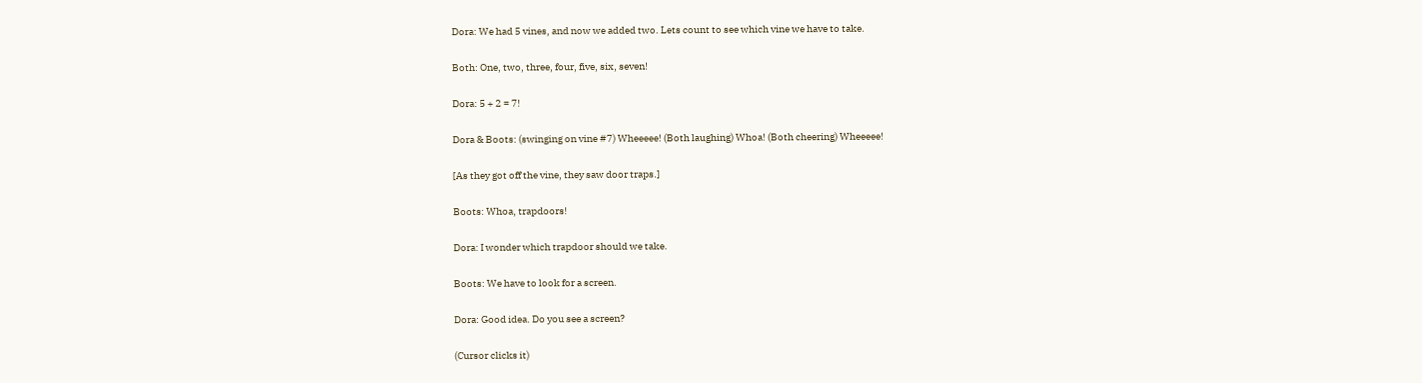Dora: We had 5 vines, and now we added two. Lets count to see which vine we have to take.

Both: One, two, three, four, five, six, seven!

Dora: 5 + 2 = 7!

Dora & Boots: (swinging on vine #7) Wheeeee! (Both laughing) Whoa! (Both cheering) Wheeeee!

[As they got off the vine, they saw door traps.]

Boots: Whoa, trapdoors!

Dora: I wonder which trapdoor should we take.

Boots: We have to look for a screen.

Dora: Good idea. Do you see a screen?

(Cursor clicks it)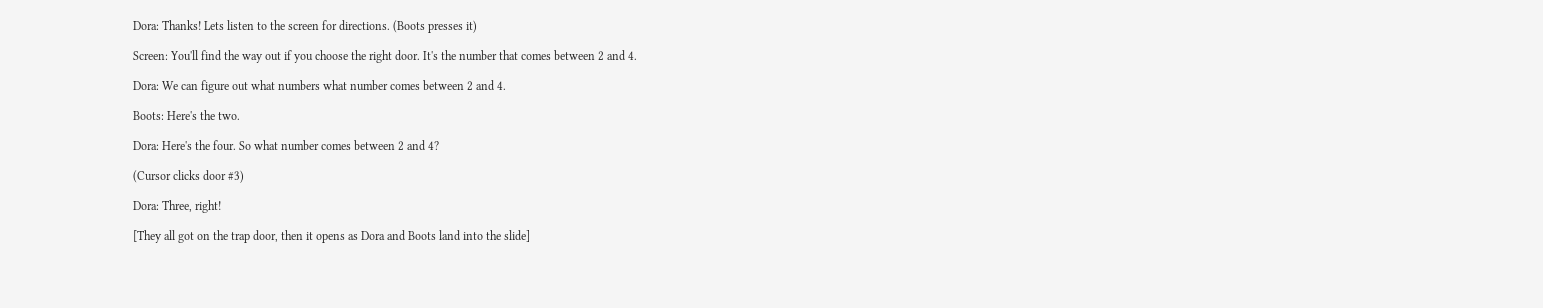Dora: Thanks! Lets listen to the screen for directions. (Boots presses it)

Screen: You'll find the way out if you choose the right door. It's the number that comes between 2 and 4.

Dora: We can figure out what numbers what number comes between 2 and 4.

Boots: Here's the two.

Dora: Here's the four. So what number comes between 2 and 4?

(Cursor clicks door #3)

Dora: Three, right!

[They all got on the trap door, then it opens as Dora and Boots land into the slide]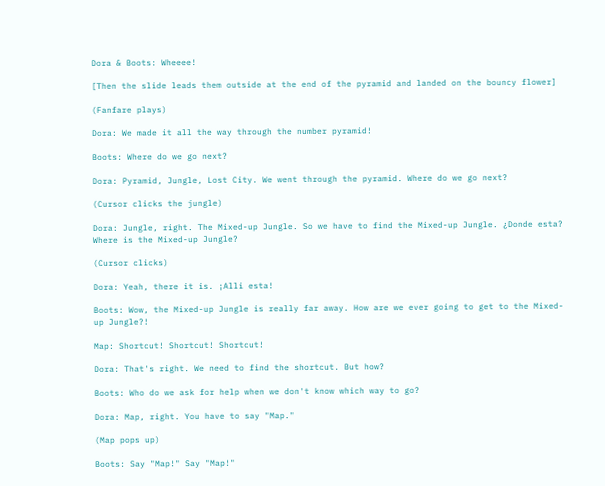Dora & Boots: Wheeee!

[Then the slide leads them outside at the end of the pyramid and landed on the bouncy flower]

(Fanfare plays)

Dora: We made it all the way through the number pyramid!

Boots: Where do we go next?

Dora: Pyramid, Jungle, Lost City. We went through the pyramid. Where do we go next?

(Cursor clicks the jungle)

Dora: Jungle, right. The Mixed-up Jungle. So we have to find the Mixed-up Jungle. ¿Donde esta? Where is the Mixed-up Jungle?

(Cursor clicks)

Dora: Yeah, there it is. ¡Alli esta!

Boots: Wow, the Mixed-up Jungle is really far away. How are we ever going to get to the Mixed-up Jungle?!

Map: Shortcut! Shortcut! Shortcut!

Dora: That's right. We need to find the shortcut. But how?

Boots: Who do we ask for help when we don't know which way to go?

Dora: Map, right. You have to say "Map."

(Map pops up)

Boots: Say "Map!" Say "Map!"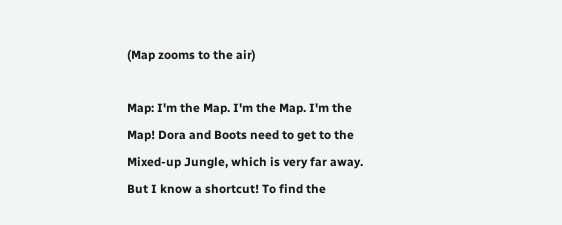(Map zooms to the air)

Map: I'm the Map. I'm the Map. I'm the Map! Dora and Boots need to get to the Mixed-up Jungle, which is very far away. But I know a shortcut! To find the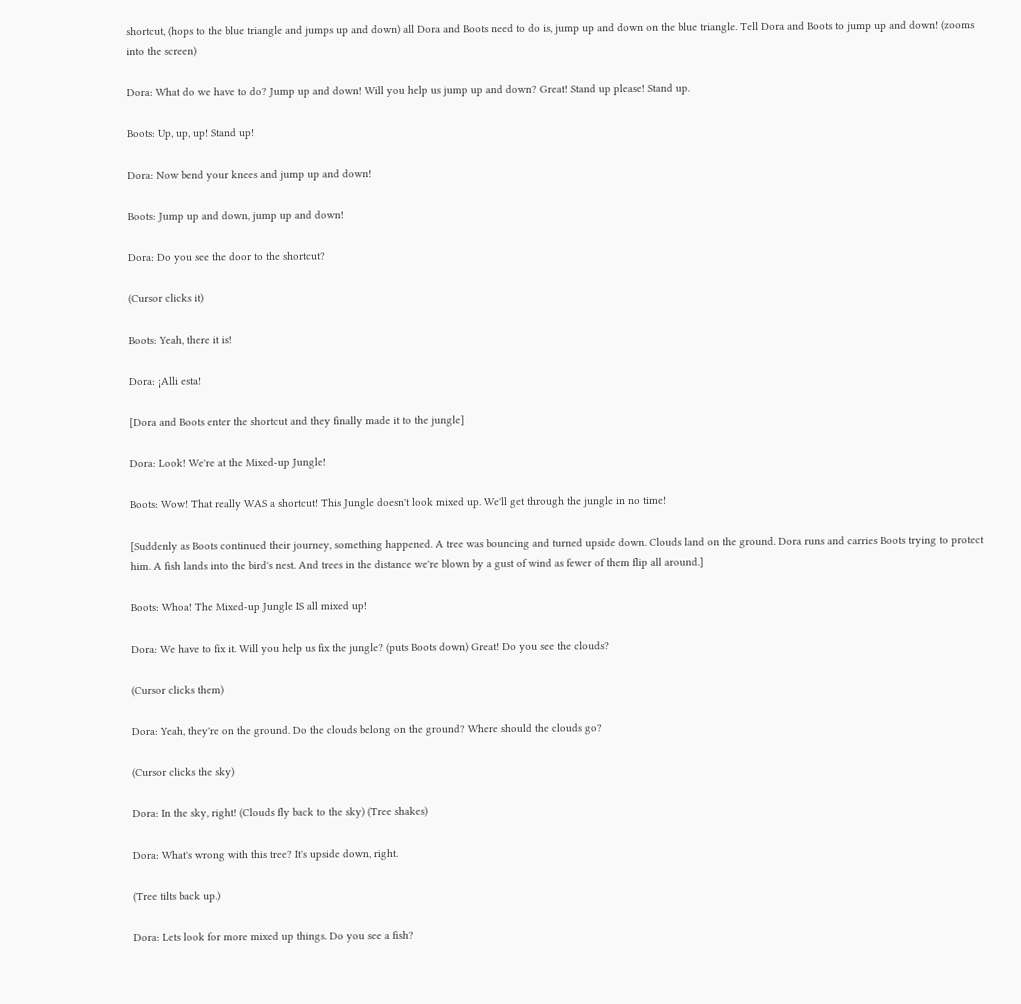shortcut, (hops to the blue triangle and jumps up and down) all Dora and Boots need to do is, jump up and down on the blue triangle. Tell Dora and Boots to jump up and down! (zooms into the screen)

Dora: What do we have to do? Jump up and down! Will you help us jump up and down? Great! Stand up please! Stand up.

Boots: Up, up, up! Stand up!

Dora: Now bend your knees and jump up and down!

Boots: Jump up and down, jump up and down!

Dora: Do you see the door to the shortcut?

(Cursor clicks it)

Boots: Yeah, there it is!

Dora: ¡Alli esta!

[Dora and Boots enter the shortcut and they finally made it to the jungle]

Dora: Look! We're at the Mixed-up Jungle!

Boots: Wow! That really WAS a shortcut! This Jungle doesn't look mixed up. We'll get through the jungle in no time!

[Suddenly as Boots continued their journey, something happened. A tree was bouncing and turned upside down. Clouds land on the ground. Dora runs and carries Boots trying to protect him. A fish lands into the bird's nest. And trees in the distance we're blown by a gust of wind as fewer of them flip all around.]

Boots: Whoa! The Mixed-up Jungle IS all mixed up!

Dora: We have to fix it. Will you help us fix the jungle? (puts Boots down) Great! Do you see the clouds?

(Cursor clicks them)

Dora: Yeah, they're on the ground. Do the clouds belong on the ground? Where should the clouds go?

(Cursor clicks the sky)

Dora: In the sky, right! (Clouds fly back to the sky) (Tree shakes)

Dora: What's wrong with this tree? It's upside down, right.

(Tree tilts back up.)

Dora: Lets look for more mixed up things. Do you see a fish?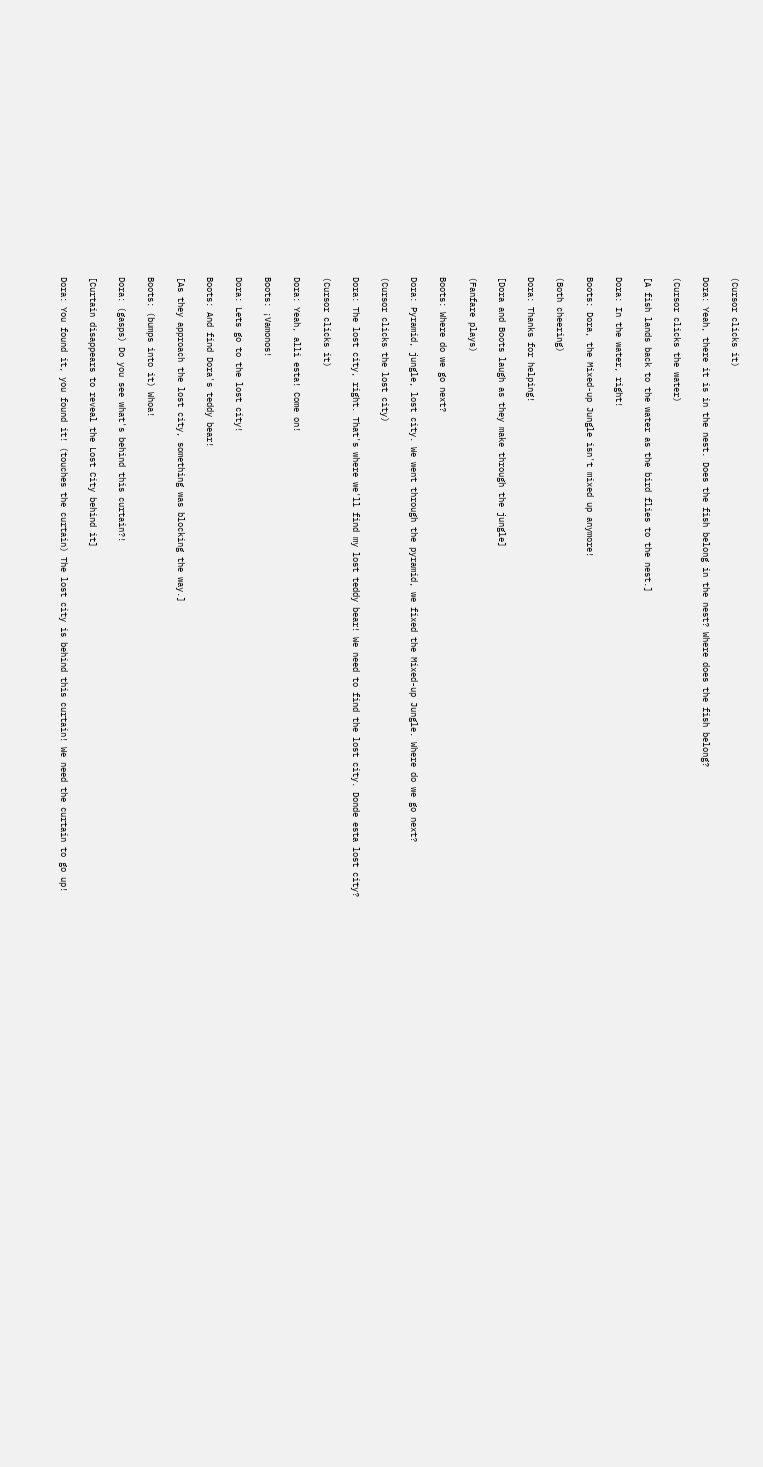(Cursor clicks it)

Dora: Yeah, there it is in the nest. Does the fish belong in the nest? Where does the fish belong?

(Cursor clicks the water)

[A fish lands back to the water as the bird flies to the nest.]

Dora: In the water, right!

Boots: Dora, the Mixed-up Jungle isn't mixed up anymore!

(Both cheering)

Dora: Thanks for helping!

[Dora and Boots laugh as they make through the jungle]

(Fanfare plays)

Boots: Where do we go next?

Dora: Pyramid, jungle, lost city. We went through the pyramid, we fixed the Mixed-up Jungle. Where do we go next?

(Cursor clicks the lost city)

Dora: The lost city, right. That's where we'll find my lost teddy bear! We need to find the lost city. Donde esta lost city?

(Cursor clicks it)

Dora: Yeah, alli esta! Come on!

Boots: ¡Vamonos!

Dora: Lets go to the lost city!

Boots: And find Dora's teddy bear!

[As they approach the lost city, something was blocking the way.]

Boots: (bumps into it) Whoa!

Dora: (gasps) Do you see what's behind this curtain?!

[Curtain disappears to reveal the Lost City behind it]

Dora: You found it, you found it! (touches the curtain) The lost city is behind this curtain! We need the curtain to go up!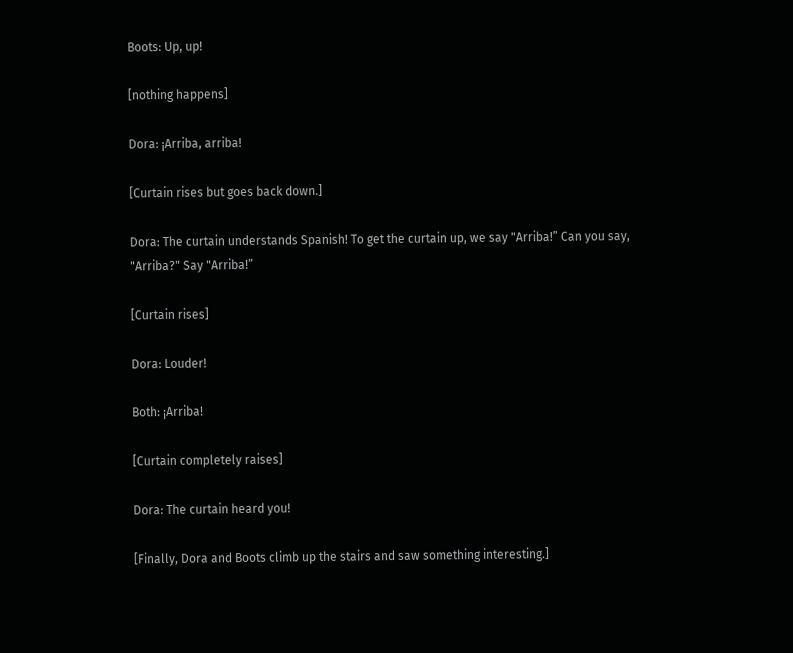Boots: Up, up!

[nothing happens]

Dora: ¡Arriba, arriba!

[Curtain rises but goes back down.]

Dora: The curtain understands Spanish! To get the curtain up, we say "Arriba!” Can you say, "Arriba?" Say "Arriba!”

[Curtain rises]

Dora: Louder!

Both: ¡Arriba!

[Curtain completely raises]

Dora: The curtain heard you!

[Finally, Dora and Boots climb up the stairs and saw something interesting.]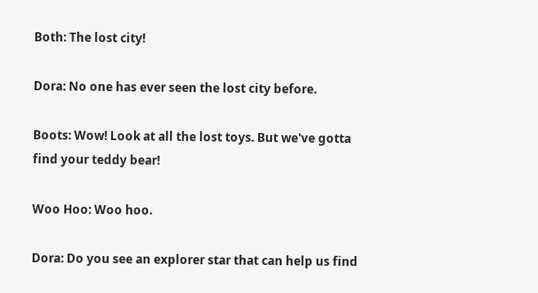Both: The lost city!

Dora: No one has ever seen the lost city before.

Boots: Wow! Look at all the lost toys. But we've gotta find your teddy bear!

Woo Hoo: Woo hoo.

Dora: Do you see an explorer star that can help us find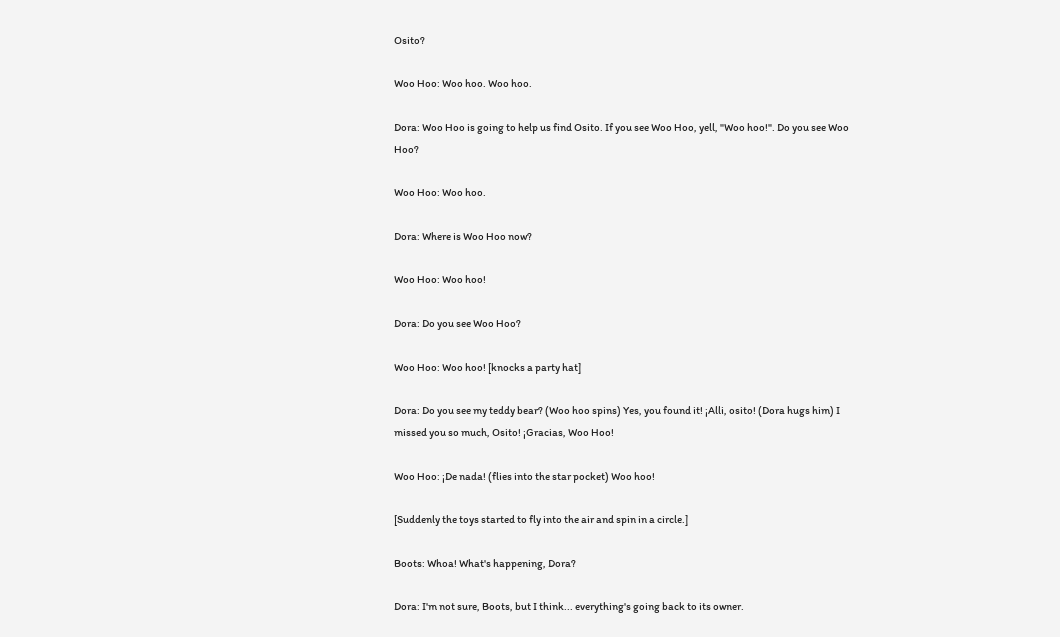Osito?

Woo Hoo: Woo hoo. Woo hoo.

Dora: Woo Hoo is going to help us find Osito. If you see Woo Hoo, yell, "Woo hoo!". Do you see Woo Hoo?

Woo Hoo: Woo hoo.

Dora: Where is Woo Hoo now?

Woo Hoo: Woo hoo!

Dora: Do you see Woo Hoo?

Woo Hoo: Woo hoo! [knocks a party hat]

Dora: Do you see my teddy bear? (Woo hoo spins) Yes, you found it! ¡Alli, osito! (Dora hugs him) I missed you so much, Osito! ¡Gracias, Woo Hoo!

Woo Hoo: ¡De nada! (flies into the star pocket) Woo hoo!

[Suddenly the toys started to fly into the air and spin in a circle.]

Boots: Whoa! What's happening, Dora?

Dora: I'm not sure, Boots, but I think... everything's going back to its owner.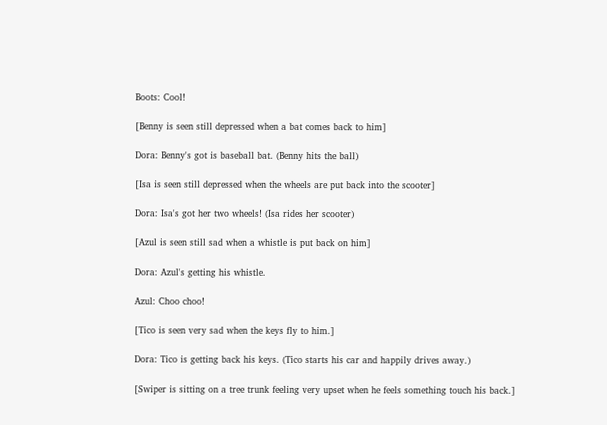Boots: Cool!

[Benny is seen still depressed when a bat comes back to him]

Dora: Benny's got is baseball bat. (Benny hits the ball)

[Isa is seen still depressed when the wheels are put back into the scooter]

Dora: Isa's got her two wheels! (Isa rides her scooter)

[Azul is seen still sad when a whistle is put back on him]

Dora: Azul's getting his whistle.

Azul: Choo choo!

[Tico is seen very sad when the keys fly to him.]

Dora: Tico is getting back his keys. (Tico starts his car and happily drives away.)

[Swiper is sitting on a tree trunk feeling very upset when he feels something touch his back.]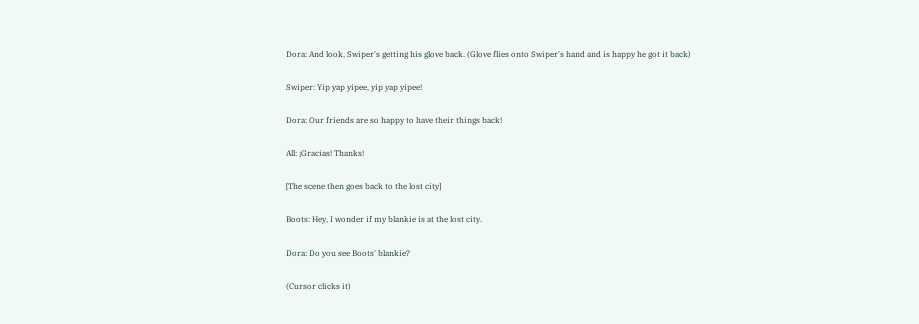Dora: And look, Swiper's getting his glove back. (Glove flies onto Swiper's hand and is happy he got it back)

Swiper: Yip yap yipee, yip yap yipee!

Dora: Our friends are so happy to have their things back!

All: ¡Gracias! Thanks!

[The scene then goes back to the lost city]

Boots: Hey, I wonder if my blankie is at the lost city.

Dora: Do you see Boots' blankie?

(Cursor clicks it)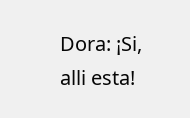Dora: ¡Si, alli esta!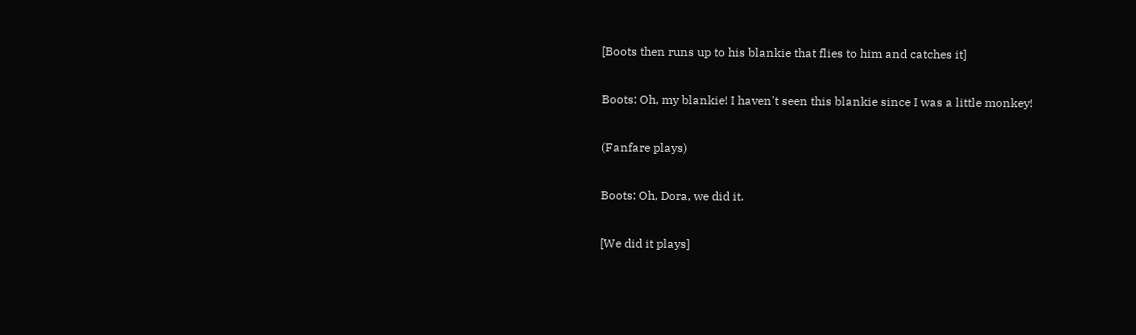[Boots then runs up to his blankie that flies to him and catches it]

Boots: Oh, my blankie! I haven't seen this blankie since I was a little monkey!

(Fanfare plays)

Boots: Oh, Dora, we did it.

[We did it plays]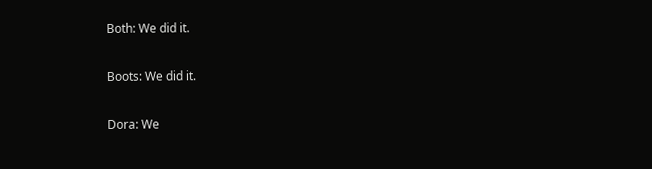Both: We did it.

Boots: We did it.

Dora: We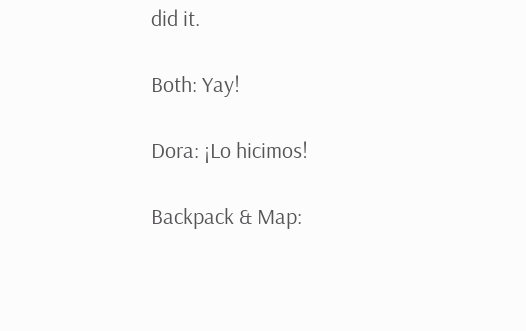did it.

Both: Yay!

Dora: ¡Lo hicimos!

Backpack & Map: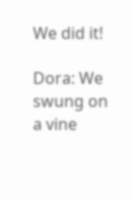We did it!

Dora: We swung on a vine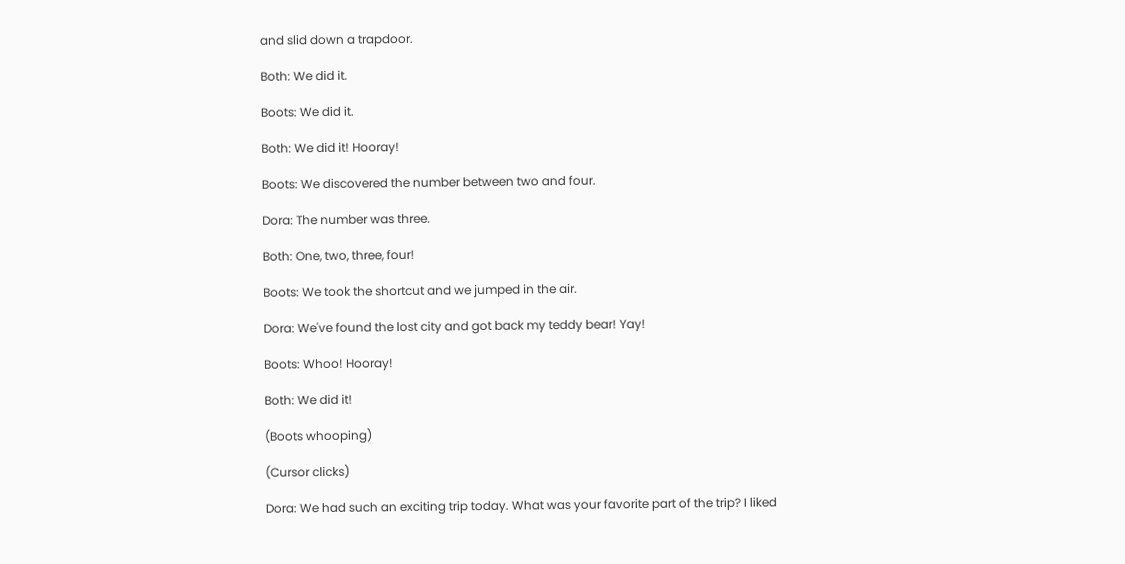and slid down a trapdoor.

Both: We did it.

Boots: We did it.

Both: We did it! Hooray!

Boots: We discovered the number between two and four.

Dora: The number was three.

Both: One, two, three, four!

Boots: We took the shortcut and we jumped in the air.

Dora: We've found the lost city and got back my teddy bear! Yay!

Boots: Whoo! Hooray!

Both: We did it!

(Boots whooping)

(Cursor clicks)

Dora: We had such an exciting trip today. What was your favorite part of the trip? I liked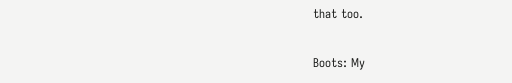that too.

Boots: My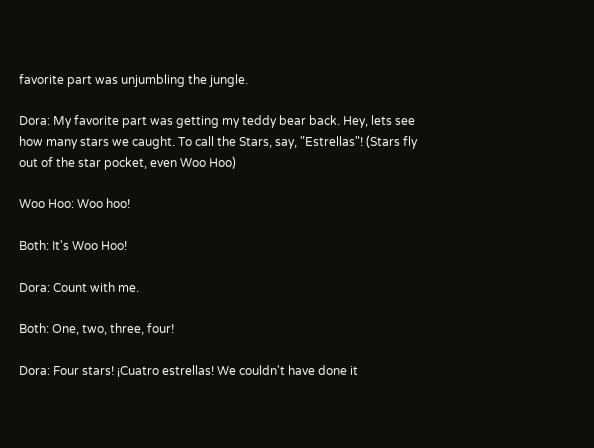favorite part was unjumbling the jungle.

Dora: My favorite part was getting my teddy bear back. Hey, lets see how many stars we caught. To call the Stars, say, "Estrellas"! (Stars fly out of the star pocket, even Woo Hoo)

Woo Hoo: Woo hoo!

Both: It's Woo Hoo!

Dora: Count with me.

Both: One, two, three, four!

Dora: Four stars! ¡Cuatro estrellas! We couldn't have done it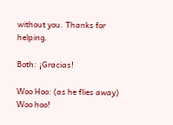without you. Thanks for helping.

Both: ¡Gracias!

Woo Hoo: (as he flies away) Woo hoo!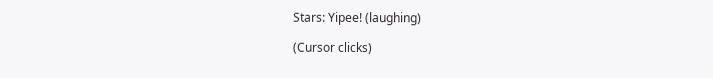Stars: Yipee! (laughing)

(Cursor clicks)